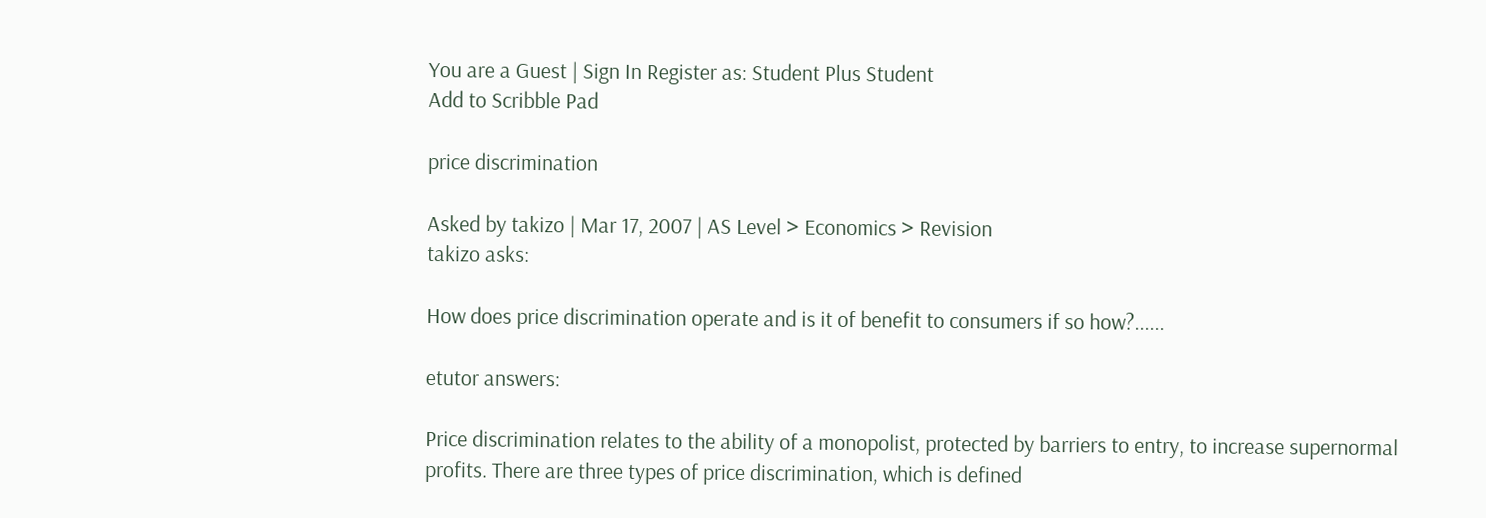You are a Guest | Sign In Register as: Student Plus Student
Add to Scribble Pad

price discrimination

Asked by takizo | Mar 17, 2007 | AS Level > Economics > Revision
takizo asks:

How does price discrimination operate and is it of benefit to consumers if so how?......

etutor answers:

Price discrimination relates to the ability of a monopolist, protected by barriers to entry, to increase supernormal profits. There are three types of price discrimination, which is defined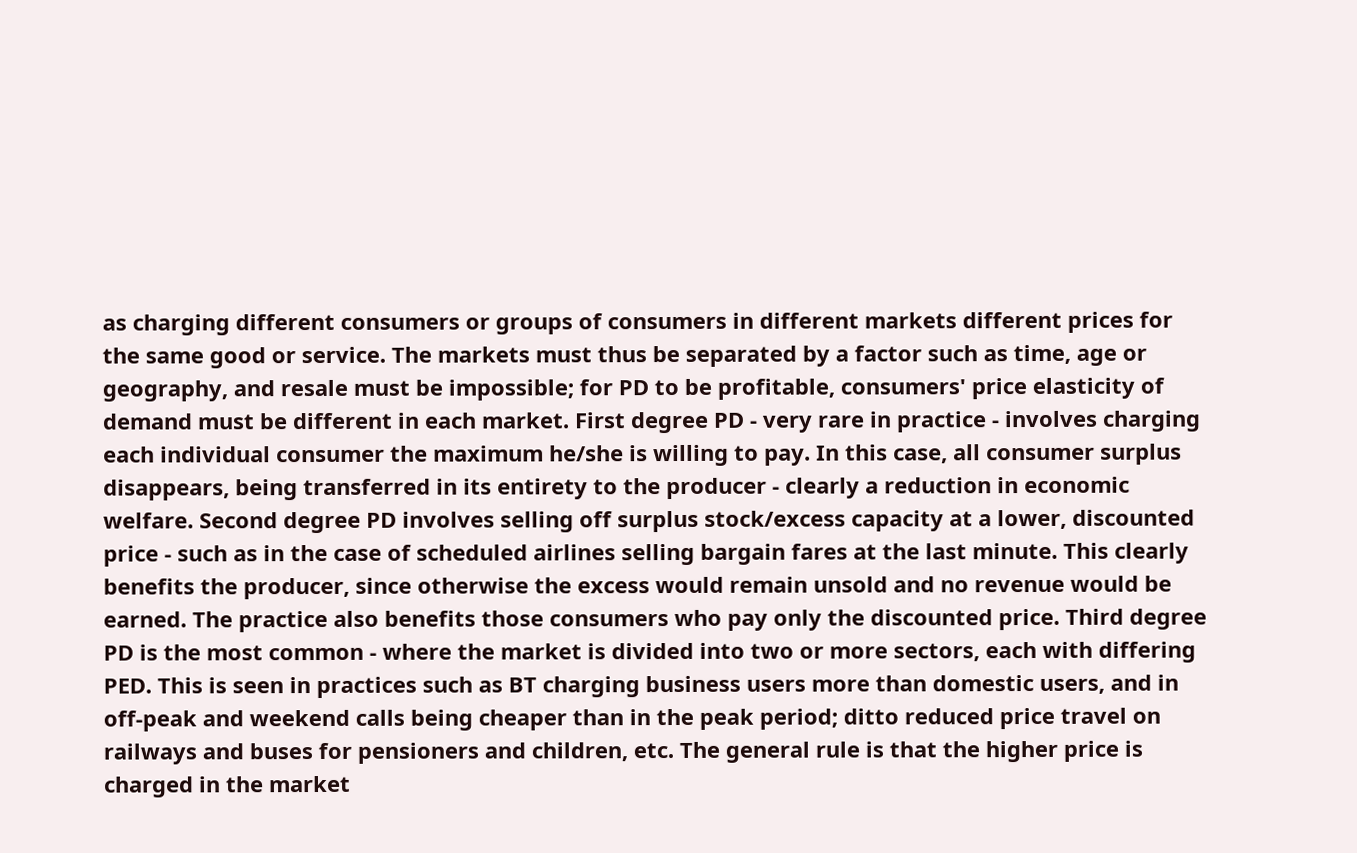as charging different consumers or groups of consumers in different markets different prices for the same good or service. The markets must thus be separated by a factor such as time, age or geography, and resale must be impossible; for PD to be profitable, consumers' price elasticity of demand must be different in each market. First degree PD - very rare in practice - involves charging each individual consumer the maximum he/she is willing to pay. In this case, all consumer surplus disappears, being transferred in its entirety to the producer - clearly a reduction in economic welfare. Second degree PD involves selling off surplus stock/excess capacity at a lower, discounted price - such as in the case of scheduled airlines selling bargain fares at the last minute. This clearly benefits the producer, since otherwise the excess would remain unsold and no revenue would be earned. The practice also benefits those consumers who pay only the discounted price. Third degree PD is the most common - where the market is divided into two or more sectors, each with differing PED. This is seen in practices such as BT charging business users more than domestic users, and in off-peak and weekend calls being cheaper than in the peak period; ditto reduced price travel on railways and buses for pensioners and children, etc. The general rule is that the higher price is charged in the market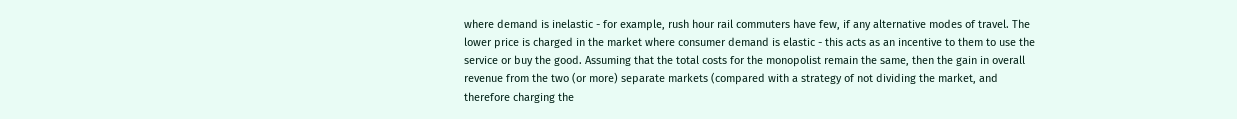where demand is inelastic - for example, rush hour rail commuters have few, if any alternative modes of travel. The lower price is charged in the market where consumer demand is elastic - this acts as an incentive to them to use the service or buy the good. Assuming that the total costs for the monopolist remain the same, then the gain in overall revenue from the two (or more) separate markets (compared with a strategy of not dividing the market, and therefore charging the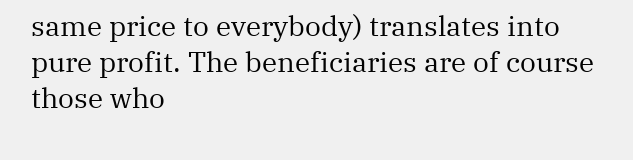same price to everybody) translates into pure profit. The beneficiaries are of course those who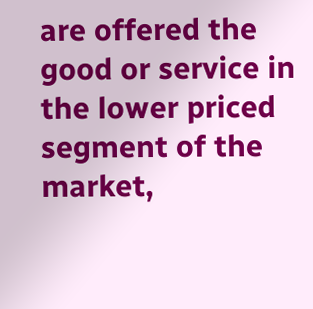are offered the good or service in the lower priced segment of the market,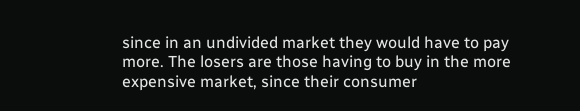since in an undivided market they would have to pay more. The losers are those having to buy in the more expensive market, since their consumer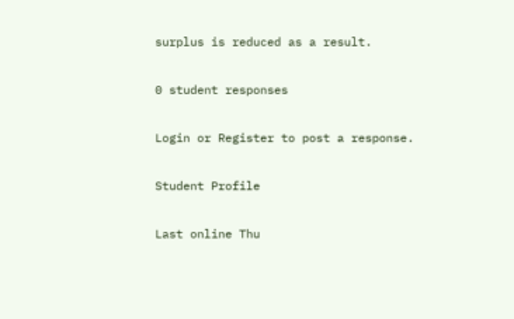surplus is reduced as a result.

0 student responses

Login or Register to post a response.

Student Profile

Last online Thu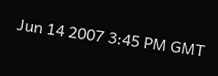Jun 14 2007 3:45 PM GMT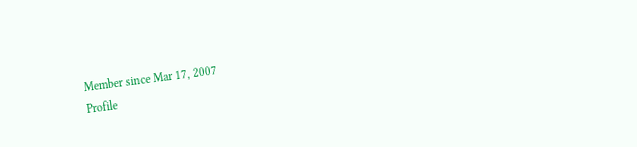Member since Mar 17, 2007
Profile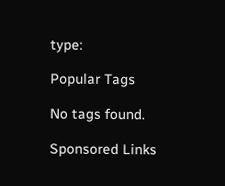type:

Popular Tags

No tags found.

Sponsored Links